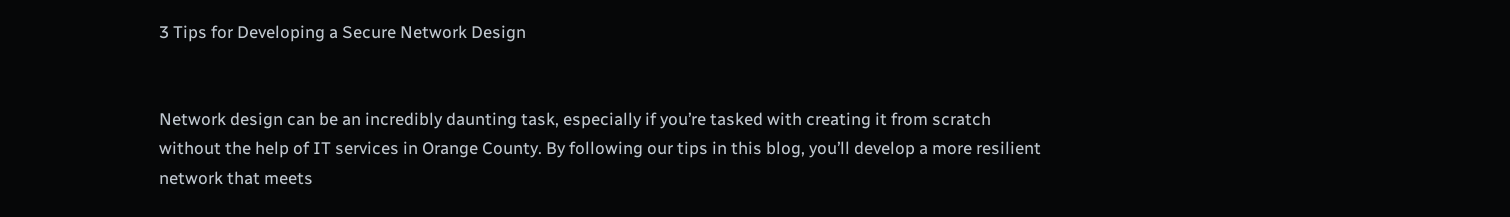3 Tips for Developing a Secure Network Design


Network design can be an incredibly daunting task, especially if you’re tasked with creating it from scratch without the help of IT services in Orange County. By following our tips in this blog, you’ll develop a more resilient network that meets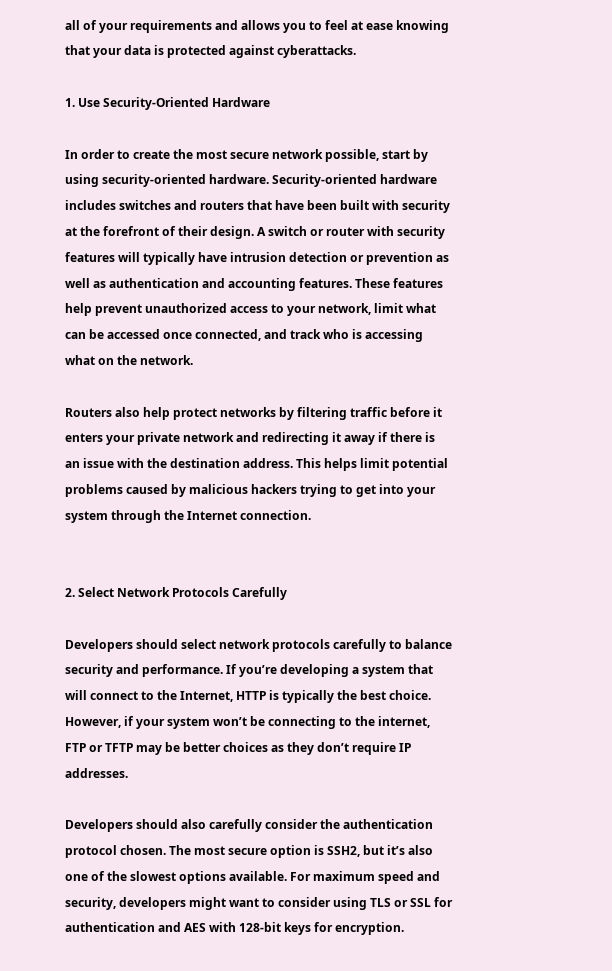all of your requirements and allows you to feel at ease knowing that your data is protected against cyberattacks.

1. Use Security-Oriented Hardware

In order to create the most secure network possible, start by using security-oriented hardware. Security-oriented hardware includes switches and routers that have been built with security at the forefront of their design. A switch or router with security features will typically have intrusion detection or prevention as well as authentication and accounting features. These features help prevent unauthorized access to your network, limit what can be accessed once connected, and track who is accessing what on the network.

Routers also help protect networks by filtering traffic before it enters your private network and redirecting it away if there is an issue with the destination address. This helps limit potential problems caused by malicious hackers trying to get into your system through the Internet connection.


2. Select Network Protocols Carefully

Developers should select network protocols carefully to balance security and performance. If you’re developing a system that will connect to the Internet, HTTP is typically the best choice. However, if your system won’t be connecting to the internet, FTP or TFTP may be better choices as they don’t require IP addresses.

Developers should also carefully consider the authentication protocol chosen. The most secure option is SSH2, but it’s also one of the slowest options available. For maximum speed and security, developers might want to consider using TLS or SSL for authentication and AES with 128-bit keys for encryption.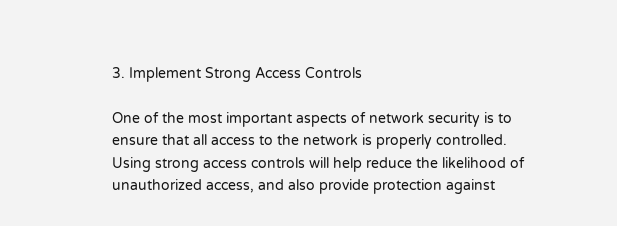3. Implement Strong Access Controls

One of the most important aspects of network security is to ensure that all access to the network is properly controlled. Using strong access controls will help reduce the likelihood of unauthorized access, and also provide protection against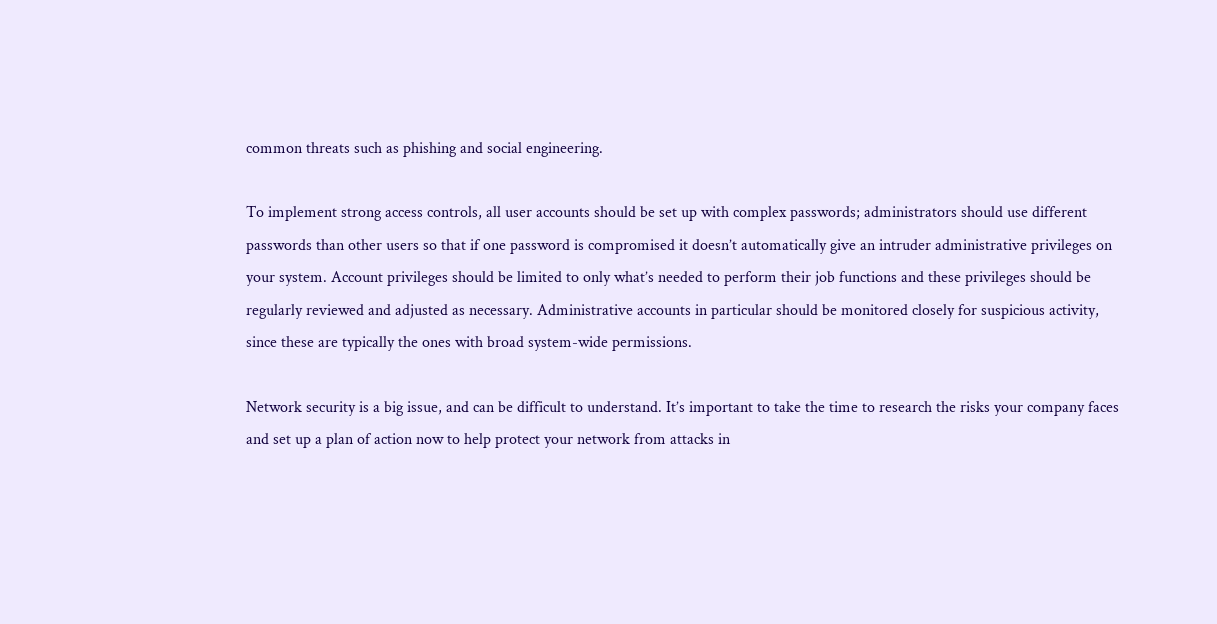common threats such as phishing and social engineering.

To implement strong access controls, all user accounts should be set up with complex passwords; administrators should use different passwords than other users so that if one password is compromised it doesn’t automatically give an intruder administrative privileges on your system. Account privileges should be limited to only what’s needed to perform their job functions and these privileges should be regularly reviewed and adjusted as necessary. Administrative accounts in particular should be monitored closely for suspicious activity, since these are typically the ones with broad system-wide permissions.

Network security is a big issue, and can be difficult to understand. It’s important to take the time to research the risks your company faces and set up a plan of action now to help protect your network from attacks in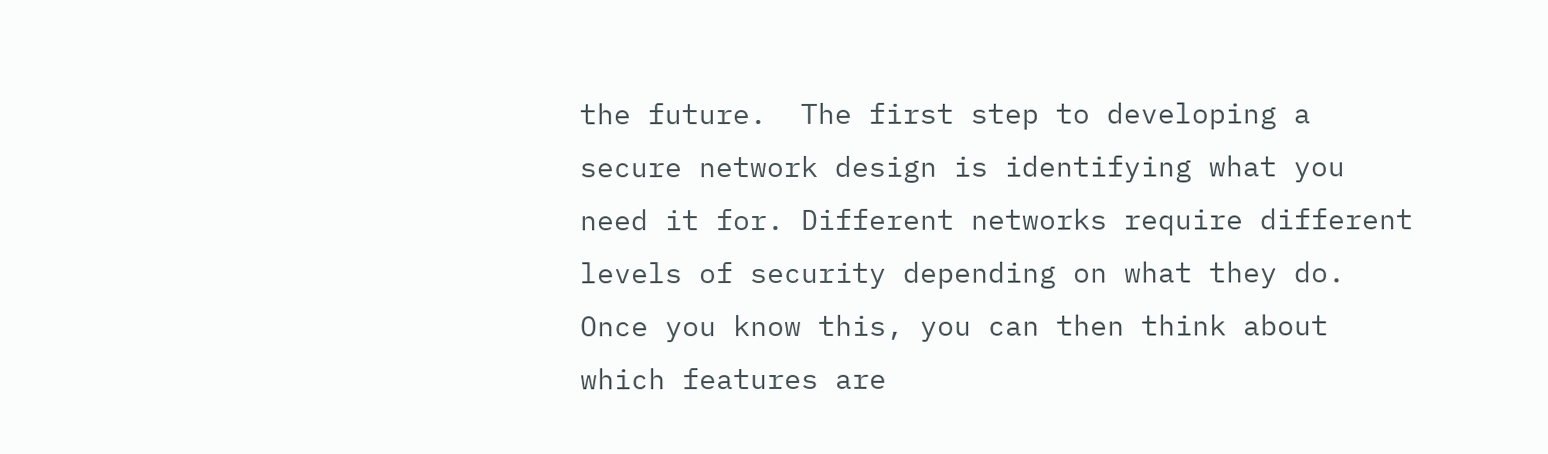the future.  The first step to developing a secure network design is identifying what you need it for. Different networks require different levels of security depending on what they do. Once you know this, you can then think about which features are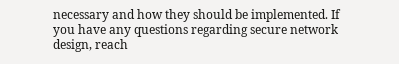necessary and how they should be implemented. If you have any questions regarding secure network design, reach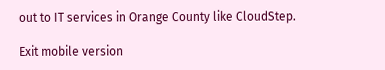out to IT services in Orange County like CloudStep.

Exit mobile version